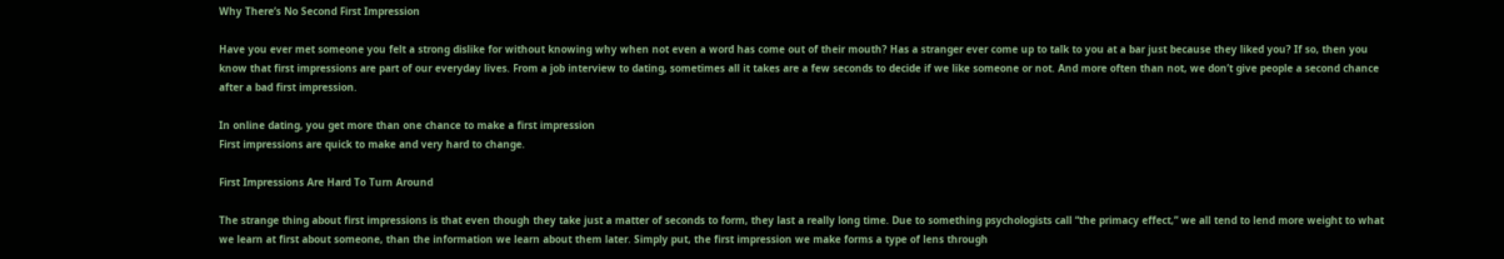Why There’s No Second First Impression

Have you ever met someone you felt a strong dislike for without knowing why when not even a word has come out of their mouth? Has a stranger ever come up to talk to you at a bar just because they liked you? If so, then you know that first impressions are part of our everyday lives. From a job interview to dating, sometimes all it takes are a few seconds to decide if we like someone or not. And more often than not, we don’t give people a second chance after a bad first impression.

In online dating, you get more than one chance to make a first impression
First impressions are quick to make and very hard to change.

First Impressions Are Hard To Turn Around

The strange thing about first impressions is that even though they take just a matter of seconds to form, they last a really long time. Due to something psychologists call “the primacy effect,” we all tend to lend more weight to what we learn at first about someone, than the information we learn about them later. Simply put, the first impression we make forms a type of lens through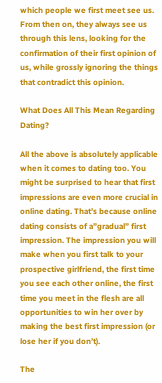which people we first meet see us. From then on, they always see us through this lens, looking for the confirmation of their first opinion of us, while grossly ignoring the things that contradict this opinion.

What Does All This Mean Regarding Dating?

All the above is absolutely applicable when it comes to dating too. You might be surprised to hear that first impressions are even more crucial in online dating. That’s because online dating consists of a”gradual” first impression. The impression you will make when you first talk to your prospective girlfriend, the first time you see each other online, the first time you meet in the flesh are all opportunities to win her over by making the best first impression (or lose her if you don’t).

The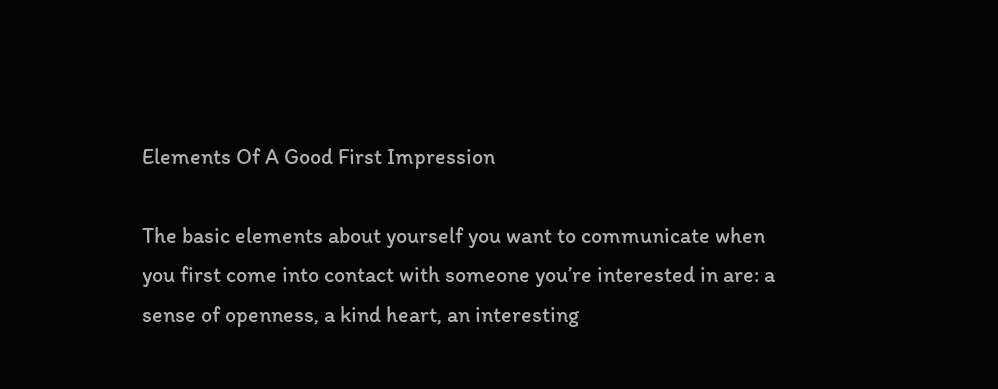Elements Of A Good First Impression

The basic elements about yourself you want to communicate when you first come into contact with someone you’re interested in are: a sense of openness, a kind heart, an interesting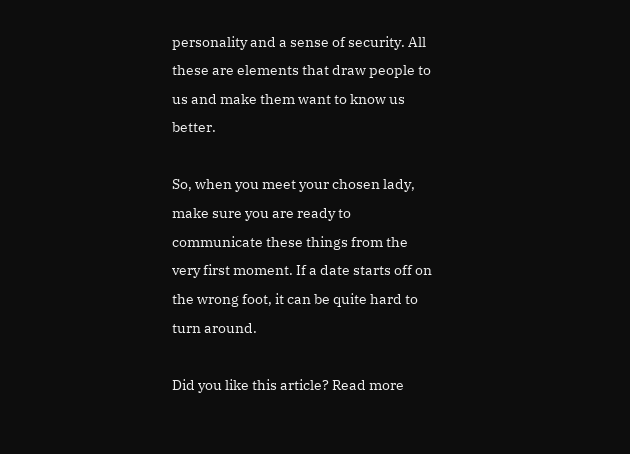personality and a sense of security. All these are elements that draw people to us and make them want to know us better.

So, when you meet your chosen lady, make sure you are ready to communicate these things from the very first moment. If a date starts off on the wrong foot, it can be quite hard to turn around.

Did you like this article? Read more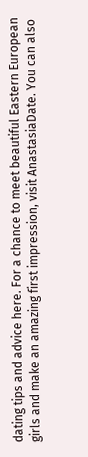dating tips and advice here. For a chance to meet beautiful Eastern European girls and make an amazing first impression, visit AnastasiaDate. You can also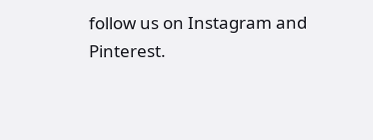follow us on Instagram and Pinterest.